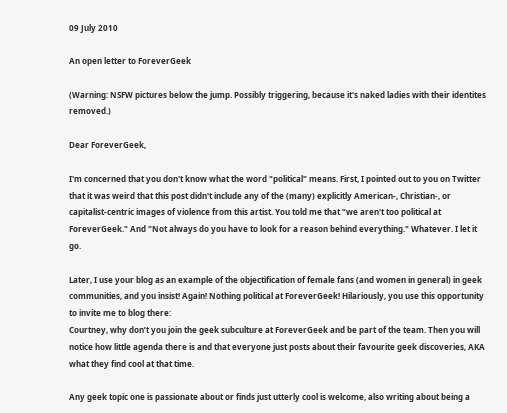09 July 2010

An open letter to ForeverGeek

(Warning: NSFW pictures below the jump. Possibly triggering, because it's naked ladies with their identites removed.)

Dear ForeverGeek,

I'm concerned that you don't know what the word "political" means. First, I pointed out to you on Twitter that it was weird that this post didn't include any of the (many) explicitly American-, Christian-, or capitalist-centric images of violence from this artist. You told me that "we aren't too political at ForeverGeek." And "Not always do you have to look for a reason behind everything." Whatever. I let it go.

Later, I use your blog as an example of the objectification of female fans (and women in general) in geek communities, and you insist! Again! Nothing political at ForeverGeek! Hilariously, you use this opportunity to invite me to blog there:
Courtney, why don’t you join the geek subculture at ForeverGeek and be part of the team. Then you will notice how little agenda there is and that everyone just posts about their favourite geek discoveries, AKA what they find cool at that time.

Any geek topic one is passionate about or finds just utterly cool is welcome, also writing about being a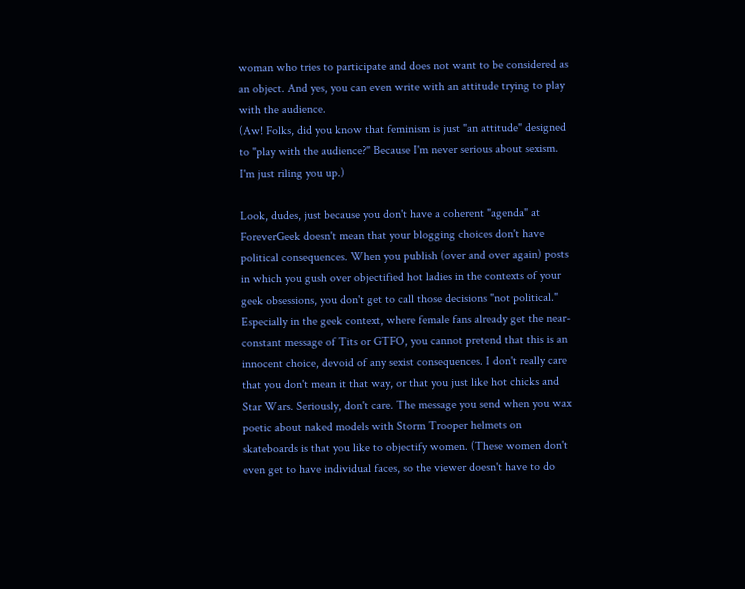woman who tries to participate and does not want to be considered as an object. And yes, you can even write with an attitude trying to play with the audience.
(Aw! Folks, did you know that feminism is just "an attitude" designed to "play with the audience?" Because I'm never serious about sexism. I'm just riling you up.)

Look, dudes, just because you don't have a coherent "agenda" at ForeverGeek doesn't mean that your blogging choices don't have political consequences. When you publish (over and over again) posts in which you gush over objectified hot ladies in the contexts of your geek obsessions, you don't get to call those decisions "not political." Especially in the geek context, where female fans already get the near-constant message of Tits or GTFO, you cannot pretend that this is an innocent choice, devoid of any sexist consequences. I don't really care that you don't mean it that way, or that you just like hot chicks and Star Wars. Seriously, don't care. The message you send when you wax poetic about naked models with Storm Trooper helmets on skateboards is that you like to objectify women. (These women don't even get to have individual faces, so the viewer doesn't have to do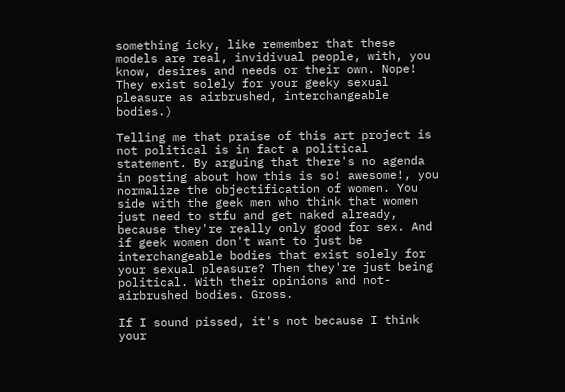something icky, like remember that these models are real, invidivual people, with, you know, desires and needs or their own. Nope! They exist solely for your geeky sexual pleasure as airbrushed, interchangeable bodies.)

Telling me that praise of this art project is not political is in fact a political statement. By arguing that there's no agenda in posting about how this is so! awesome!, you normalize the objectification of women. You side with the geek men who think that women just need to stfu and get naked already, because they're really only good for sex. And if geek women don't want to just be interchangeable bodies that exist solely for your sexual pleasure? Then they're just being political. With their opinions and not-airbrushed bodies. Gross.

If I sound pissed, it's not because I think your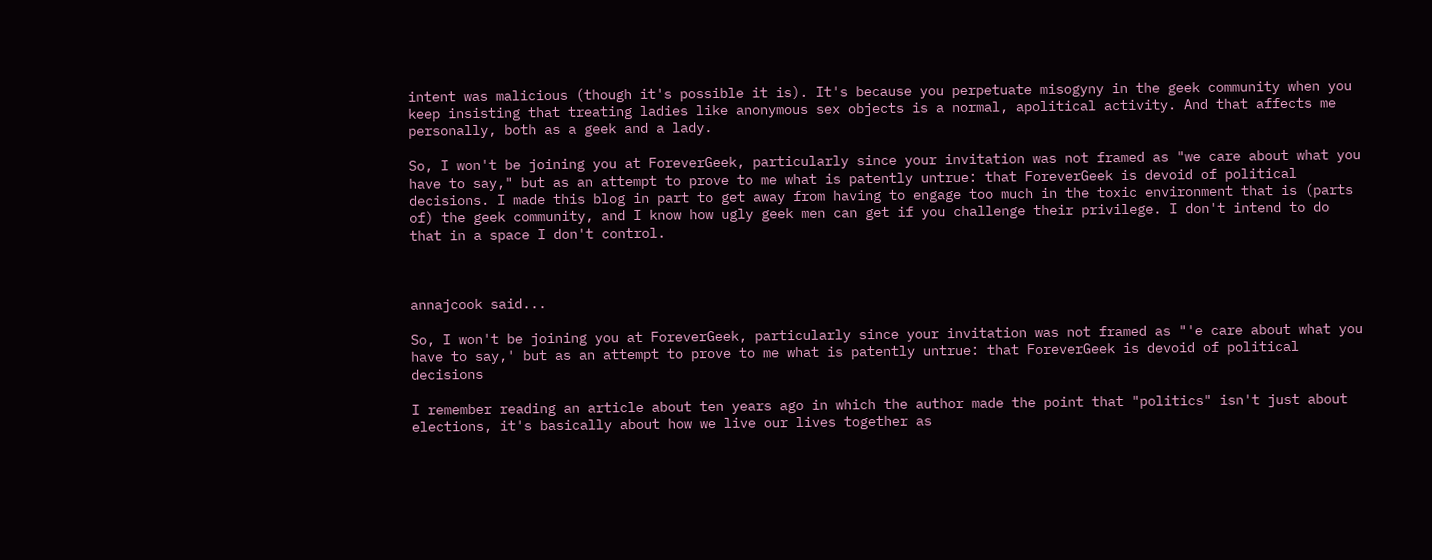intent was malicious (though it's possible it is). It's because you perpetuate misogyny in the geek community when you keep insisting that treating ladies like anonymous sex objects is a normal, apolitical activity. And that affects me personally, both as a geek and a lady.

So, I won't be joining you at ForeverGeek, particularly since your invitation was not framed as "we care about what you have to say," but as an attempt to prove to me what is patently untrue: that ForeverGeek is devoid of political decisions. I made this blog in part to get away from having to engage too much in the toxic environment that is (parts of) the geek community, and I know how ugly geek men can get if you challenge their privilege. I don't intend to do that in a space I don't control.



annajcook said...

So, I won't be joining you at ForeverGeek, particularly since your invitation was not framed as "'e care about what you have to say,' but as an attempt to prove to me what is patently untrue: that ForeverGeek is devoid of political decisions

I remember reading an article about ten years ago in which the author made the point that "politics" isn't just about elections, it's basically about how we live our lives together as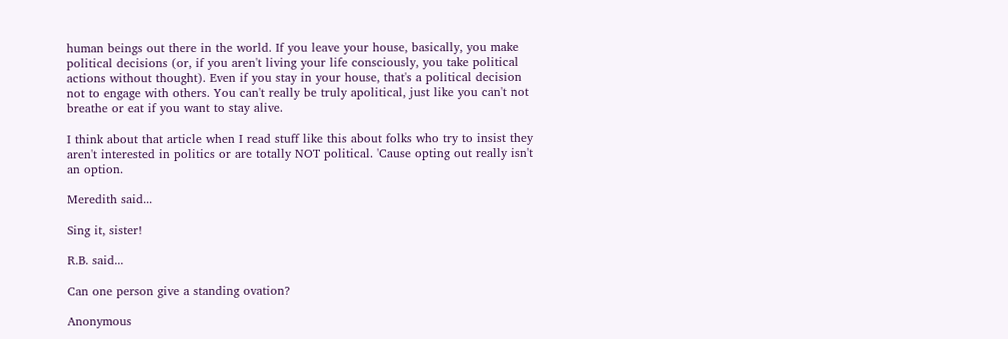human beings out there in the world. If you leave your house, basically, you make political decisions (or, if you aren't living your life consciously, you take political actions without thought). Even if you stay in your house, that's a political decision not to engage with others. You can't really be truly apolitical, just like you can't not breathe or eat if you want to stay alive.

I think about that article when I read stuff like this about folks who try to insist they aren't interested in politics or are totally NOT political. 'Cause opting out really isn't an option.

Meredith said...

Sing it, sister!

R.B. said...

Can one person give a standing ovation?

Anonymous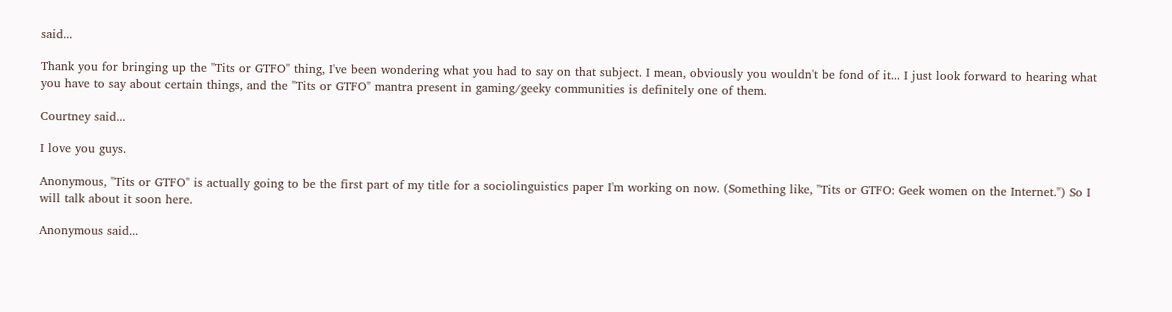said...

Thank you for bringing up the "Tits or GTFO" thing, I've been wondering what you had to say on that subject. I mean, obviously you wouldn't be fond of it... I just look forward to hearing what you have to say about certain things, and the "Tits or GTFO" mantra present in gaming/geeky communities is definitely one of them.

Courtney said...

I love you guys.

Anonymous, "Tits or GTFO" is actually going to be the first part of my title for a sociolinguistics paper I'm working on now. (Something like, "Tits or GTFO: Geek women on the Internet.") So I will talk about it soon here.

Anonymous said...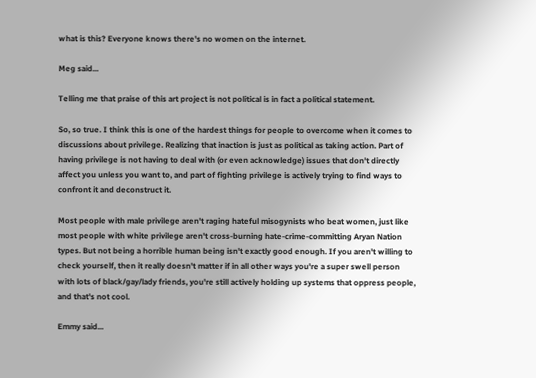what is this? Everyone knows there's no women on the internet.

Meg said...

Telling me that praise of this art project is not political is in fact a political statement.

So, so true. I think this is one of the hardest things for people to overcome when it comes to discussions about privilege. Realizing that inaction is just as political as taking action. Part of having privilege is not having to deal with (or even acknowledge) issues that don't directly affect you unless you want to, and part of fighting privilege is actively trying to find ways to confront it and deconstruct it.

Most people with male privilege aren't raging hateful misogynists who beat women, just like most people with white privilege aren't cross-burning hate-crime-committing Aryan Nation types. But not being a horrible human being isn't exactly good enough. If you aren't willing to check yourself, then it really doesn't matter if in all other ways you're a super swell person with lots of black/gay/lady friends, you're still actively holding up systems that oppress people, and that's not cool.

Emmy said...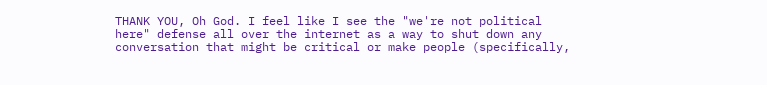THANK YOU, Oh God. I feel like I see the "we're not political here" defense all over the internet as a way to shut down any conversation that might be critical or make people (specifically,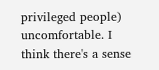privileged people) uncomfortable. I think there's a sense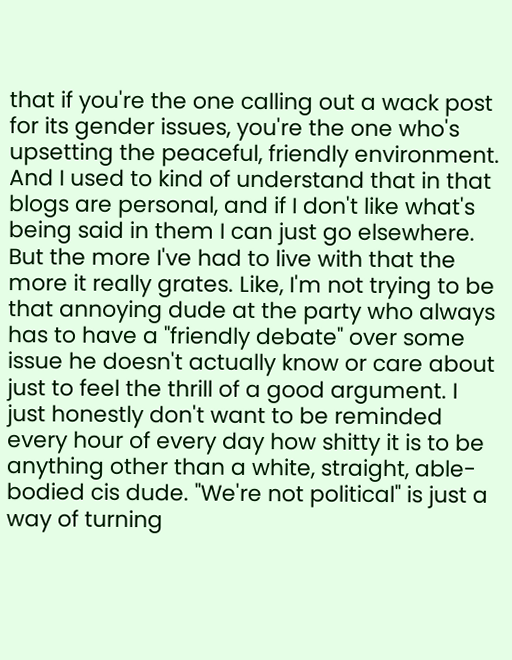that if you're the one calling out a wack post for its gender issues, you're the one who's upsetting the peaceful, friendly environment. And I used to kind of understand that in that blogs are personal, and if I don't like what's being said in them I can just go elsewhere. But the more I've had to live with that the more it really grates. Like, I'm not trying to be that annoying dude at the party who always has to have a "friendly debate" over some issue he doesn't actually know or care about just to feel the thrill of a good argument. I just honestly don't want to be reminded every hour of every day how shitty it is to be anything other than a white, straight, able-bodied cis dude. "We're not political" is just a way of turning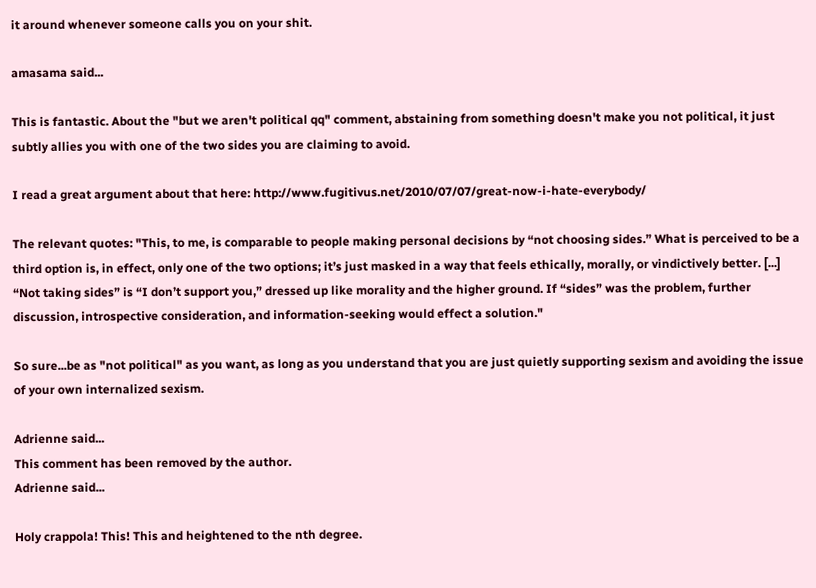it around whenever someone calls you on your shit.

amasama said...

This is fantastic. About the "but we aren't political qq" comment, abstaining from something doesn't make you not political, it just subtly allies you with one of the two sides you are claiming to avoid.

I read a great argument about that here: http://www.fugitivus.net/2010/07/07/great-now-i-hate-everybody/

The relevant quotes: "This, to me, is comparable to people making personal decisions by “not choosing sides.” What is perceived to be a third option is, in effect, only one of the two options; it’s just masked in a way that feels ethically, morally, or vindictively better. [...] “Not taking sides” is “I don’t support you,” dressed up like morality and the higher ground. If “sides” was the problem, further discussion, introspective consideration, and information-seeking would effect a solution."

So sure...be as "not political" as you want, as long as you understand that you are just quietly supporting sexism and avoiding the issue of your own internalized sexism.

Adrienne said...
This comment has been removed by the author.
Adrienne said...

Holy crappola! This! This and heightened to the nth degree.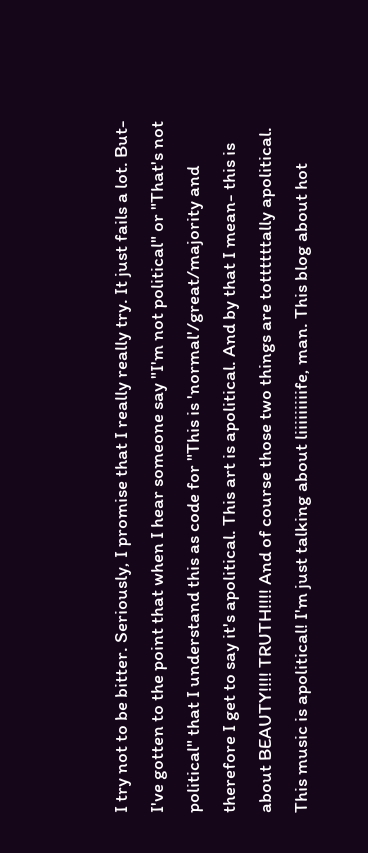I try not to be bitter. Seriously, I promise that I really really try. It just fails a lot. But- I've gotten to the point that when I hear someone say "I'm not political" or "That's not political" that I understand this as code for "This is 'normal'/great/majority and therefore I get to say it's apolitical. This art is apolitical. And by that I mean- this is about BEAUTY!!!! TRUTH!!!! And of course those two things are tottttttally apolitical. This music is apolitical! I'm just talking about liiiiiiiiife, man. This blog about hot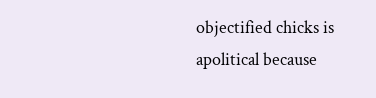objectified chicks is apolitical because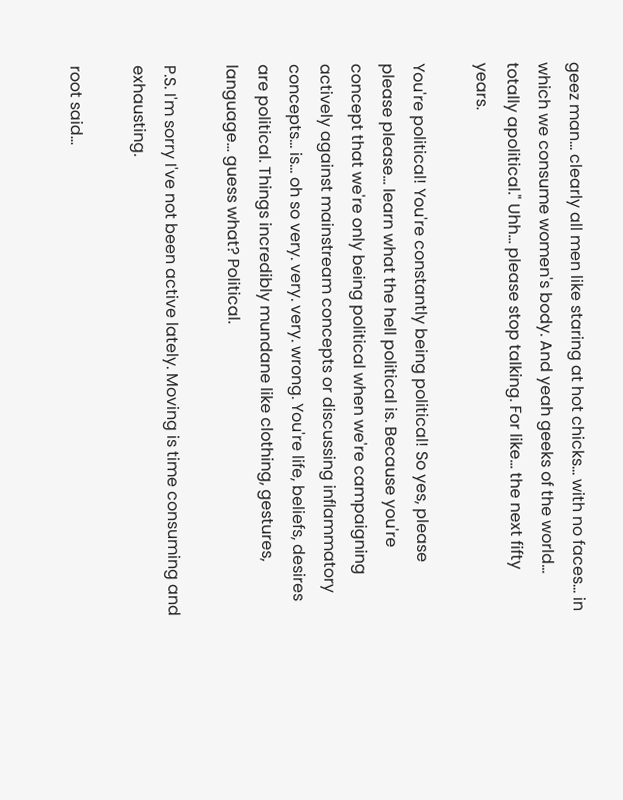geez man... clearly all men like staring at hot chicks... with no faces... in which we consume women's body. And yeah geeks of the world... totally apolitical." Uhh... please stop talking. For like... the next fifty years.

You're political! You're constantly being political! So yes, please please please... learn what the hell political is. Because you're concept that we're only being political when we're campaigning actively against mainstream concepts or discussing inflammatory concepts... is... oh so very. very. very. wrong. You're life, beliefs, desires are political. Things incredibly mundane like clothing, gestures, language... guess what? Political.

P.S. I'm sorry I've not been active lately. Moving is time consuming and exhausting.

root said...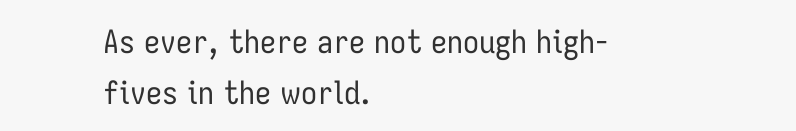As ever, there are not enough high-fives in the world.